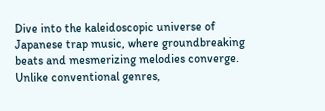Dive into the kaleidoscopic universe of Japanese trap music, where groundbreaking beats and mesmerizing melodies converge. Unlike conventional genres,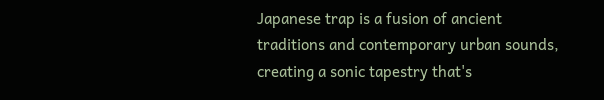Japanese trap is a fusion of ancient traditions and contemporary urban sounds, creating a sonic tapestry that's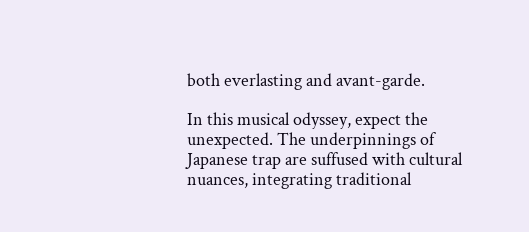both everlasting and avant-garde.

In this musical odyssey, expect the unexpected. The underpinnings of Japanese trap are suffused with cultural nuances, integrating traditional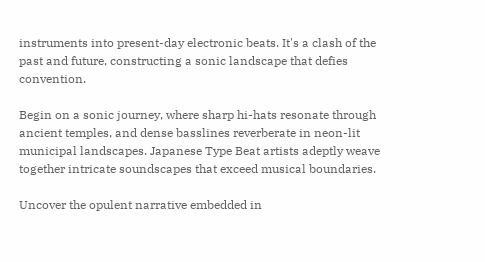instruments into present-day electronic beats. It's a clash of the past and future, constructing a sonic landscape that defies convention.

Begin on a sonic journey, where sharp hi-hats resonate through ancient temples, and dense basslines reverberate in neon-lit municipal landscapes. Japanese Type Beat artists adeptly weave together intricate soundscapes that exceed musical boundaries.

Uncover the opulent narrative embedded in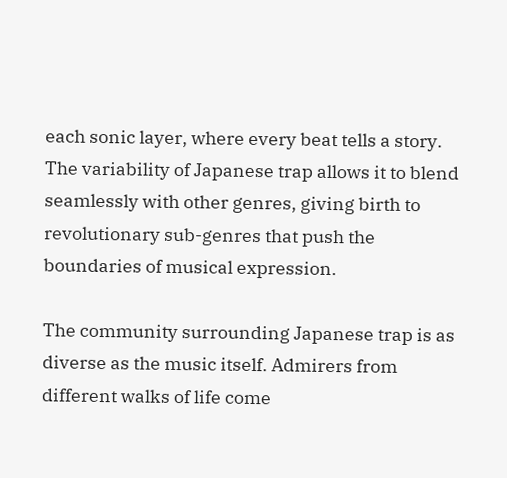each sonic layer, where every beat tells a story. The variability of Japanese trap allows it to blend seamlessly with other genres, giving birth to revolutionary sub-genres that push the boundaries of musical expression.

The community surrounding Japanese trap is as diverse as the music itself. Admirers from different walks of life come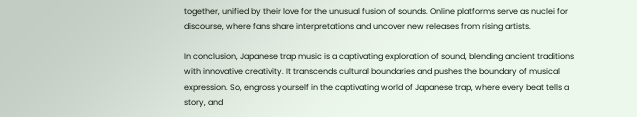together, unified by their love for the unusual fusion of sounds. Online platforms serve as nuclei for discourse, where fans share interpretations and uncover new releases from rising artists.

In conclusion, Japanese trap music is a captivating exploration of sound, blending ancient traditions with innovative creativity. It transcends cultural boundaries and pushes the boundary of musical expression. So, engross yourself in the captivating world of Japanese trap, where every beat tells a story, and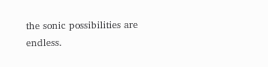the sonic possibilities are endless.